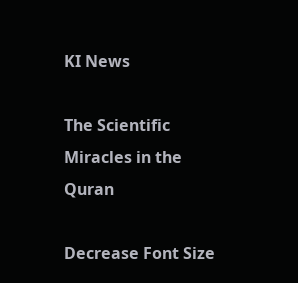KI News

The Scientific Miracles in the Quran

Decrease Font Size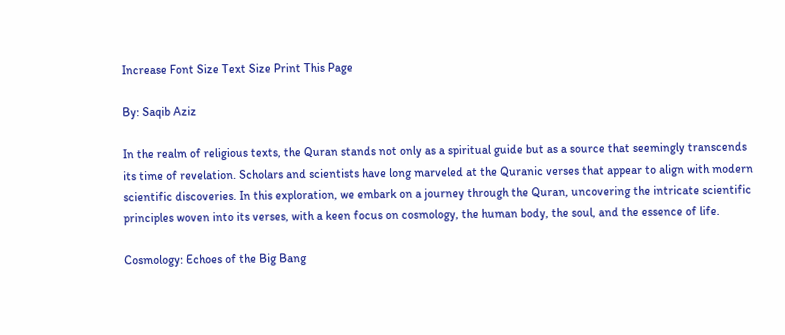Increase Font Size Text Size Print This Page

By: Saqib Aziz

In the realm of religious texts, the Quran stands not only as a spiritual guide but as a source that seemingly transcends its time of revelation. Scholars and scientists have long marveled at the Quranic verses that appear to align with modern scientific discoveries. In this exploration, we embark on a journey through the Quran, uncovering the intricate scientific principles woven into its verses, with a keen focus on cosmology, the human body, the soul, and the essence of life.

Cosmology: Echoes of the Big Bang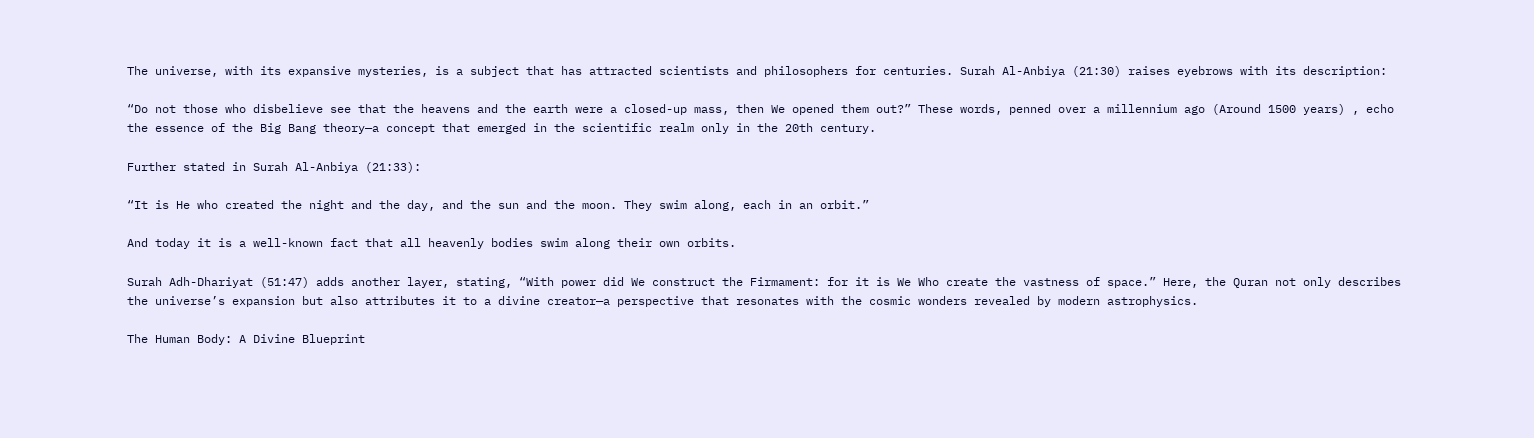The universe, with its expansive mysteries, is a subject that has attracted scientists and philosophers for centuries. Surah Al-Anbiya (21:30) raises eyebrows with its description:

“Do not those who disbelieve see that the heavens and the earth were a closed-up mass, then We opened them out?” These words, penned over a millennium ago (Around 1500 years) , echo the essence of the Big Bang theory—a concept that emerged in the scientific realm only in the 20th century.

Further stated in Surah Al-Anbiya (21:33):

“It is He who created the night and the day, and the sun and the moon. They swim along, each in an orbit.”

And today it is a well-known fact that all heavenly bodies swim along their own orbits.

Surah Adh-Dhariyat (51:47) adds another layer, stating, “With power did We construct the Firmament: for it is We Who create the vastness of space.” Here, the Quran not only describes the universe’s expansion but also attributes it to a divine creator—a perspective that resonates with the cosmic wonders revealed by modern astrophysics.

The Human Body: A Divine Blueprint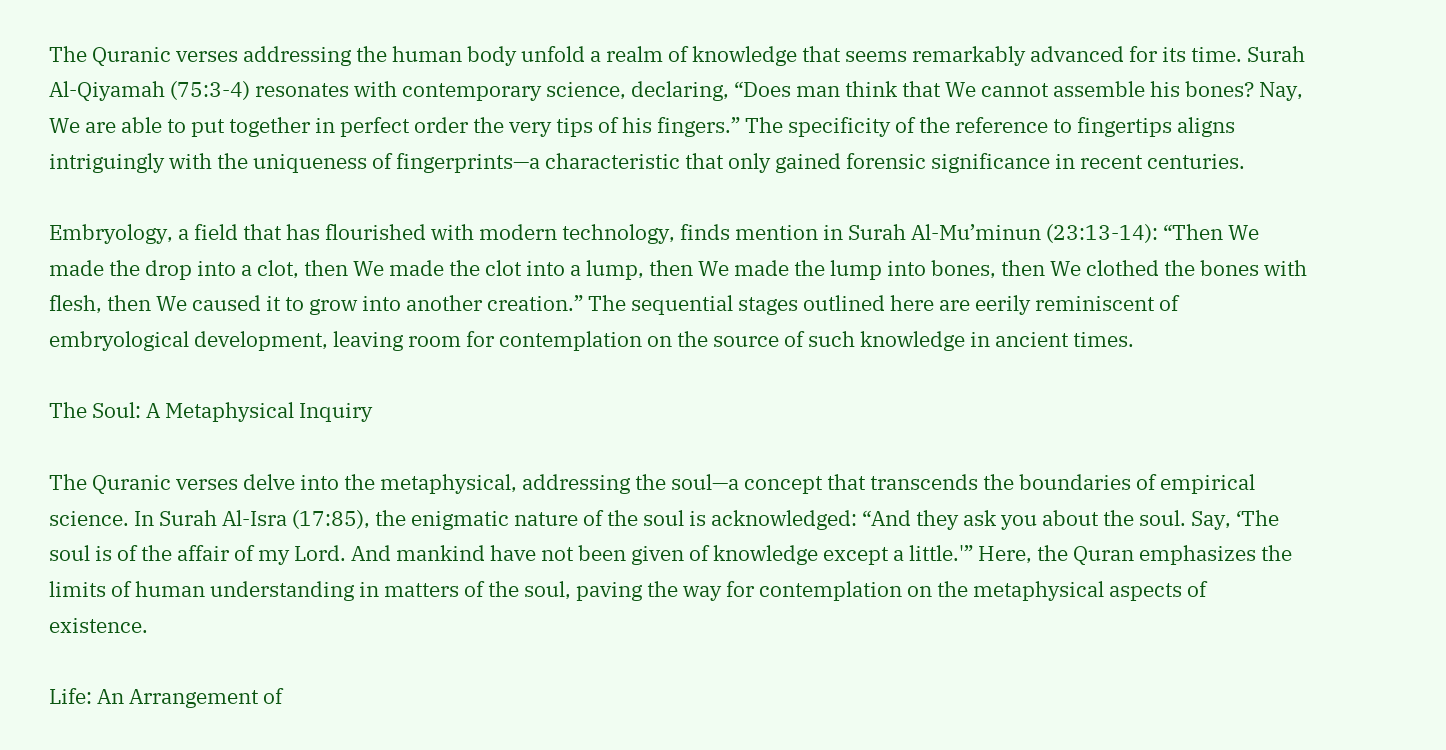The Quranic verses addressing the human body unfold a realm of knowledge that seems remarkably advanced for its time. Surah Al-Qiyamah (75:3-4) resonates with contemporary science, declaring, “Does man think that We cannot assemble his bones? Nay, We are able to put together in perfect order the very tips of his fingers.” The specificity of the reference to fingertips aligns intriguingly with the uniqueness of fingerprints—a characteristic that only gained forensic significance in recent centuries.

Embryology, a field that has flourished with modern technology, finds mention in Surah Al-Mu’minun (23:13-14): “Then We made the drop into a clot, then We made the clot into a lump, then We made the lump into bones, then We clothed the bones with flesh, then We caused it to grow into another creation.” The sequential stages outlined here are eerily reminiscent of embryological development, leaving room for contemplation on the source of such knowledge in ancient times.

The Soul: A Metaphysical Inquiry

The Quranic verses delve into the metaphysical, addressing the soul—a concept that transcends the boundaries of empirical science. In Surah Al-Isra (17:85), the enigmatic nature of the soul is acknowledged: “And they ask you about the soul. Say, ‘The soul is of the affair of my Lord. And mankind have not been given of knowledge except a little.'” Here, the Quran emphasizes the limits of human understanding in matters of the soul, paving the way for contemplation on the metaphysical aspects of existence.

Life: An Arrangement of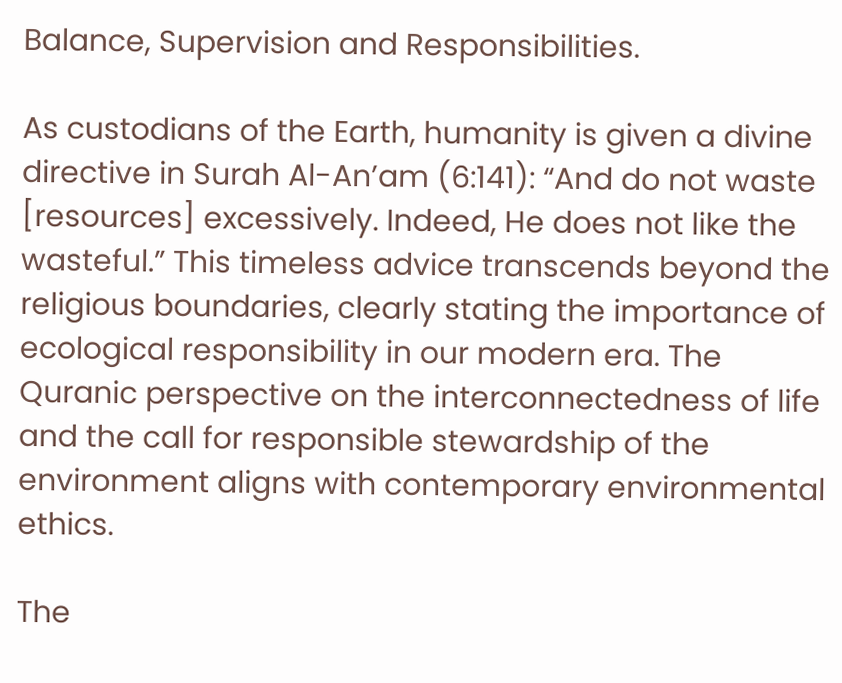Balance, Supervision and Responsibilities.

As custodians of the Earth, humanity is given a divine directive in Surah Al-An’am (6:141): “And do not waste [resources] excessively. Indeed, He does not like the wasteful.” This timeless advice transcends beyond the religious boundaries, clearly stating the importance of ecological responsibility in our modern era. The Quranic perspective on the interconnectedness of life and the call for responsible stewardship of the environment aligns with contemporary environmental ethics.

The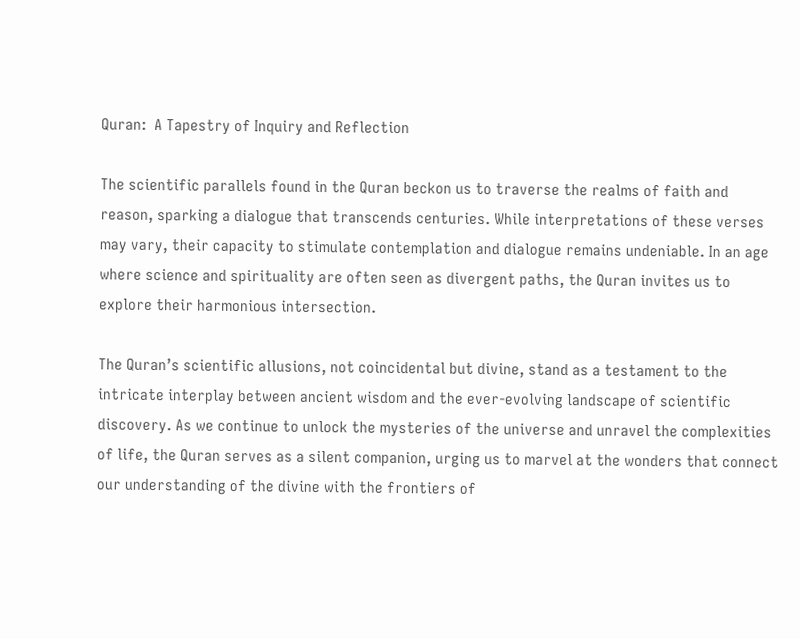Quran:  A Tapestry of Inquiry and Reflection

The scientific parallels found in the Quran beckon us to traverse the realms of faith and reason, sparking a dialogue that transcends centuries. While interpretations of these verses may vary, their capacity to stimulate contemplation and dialogue remains undeniable. In an age where science and spirituality are often seen as divergent paths, the Quran invites us to explore their harmonious intersection.

The Quran’s scientific allusions, not coincidental but divine, stand as a testament to the intricate interplay between ancient wisdom and the ever-evolving landscape of scientific discovery. As we continue to unlock the mysteries of the universe and unravel the complexities of life, the Quran serves as a silent companion, urging us to marvel at the wonders that connect our understanding of the divine with the frontiers of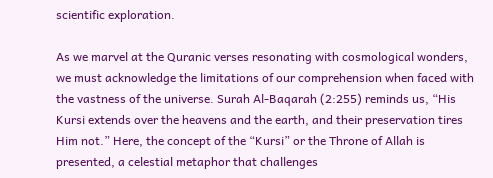scientific exploration.

As we marvel at the Quranic verses resonating with cosmological wonders, we must acknowledge the limitations of our comprehension when faced with the vastness of the universe. Surah Al-Baqarah (2:255) reminds us, “His Kursi extends over the heavens and the earth, and their preservation tires Him not.” Here, the concept of the “Kursi” or the Throne of Allah is presented, a celestial metaphor that challenges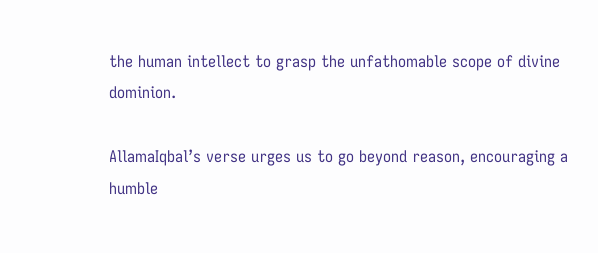the human intellect to grasp the unfathomable scope of divine dominion.

AllamaIqbal’s verse urges us to go beyond reason, encouraging a humble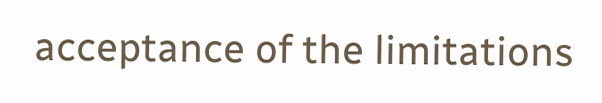acceptance of the limitations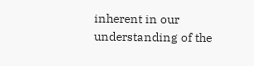inherent in our understanding of the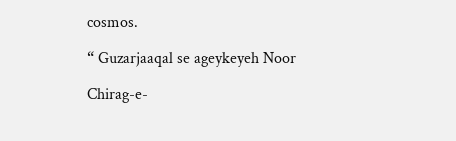cosmos.

“ Guzarjaaqal se ageykeyeh Noor

Chirag-e-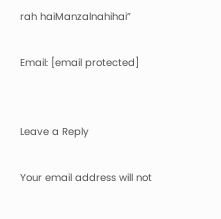rah haiManzalnahihai”

Email: [email protected]


Leave a Reply

Your email address will not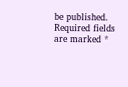be published. Required fields are marked *